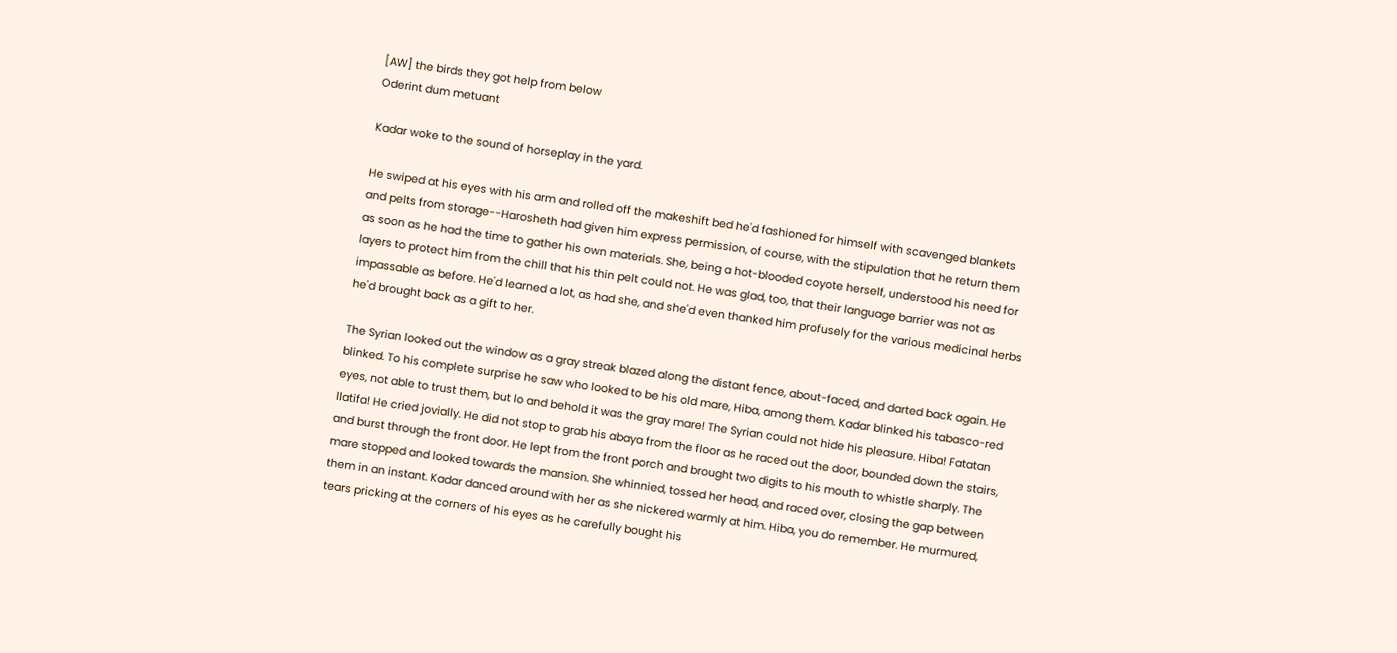[AW] the birds they got help from below
Oderint dum metuant

Kadar woke to the sound of horseplay in the yard.

He swiped at his eyes with his arm and rolled off the makeshift bed he'd fashioned for himself with scavenged blankets and pelts from storage--Harosheth had given him express permission, of course, with the stipulation that he return them as soon as he had the time to gather his own materials. She, being a hot-blooded coyote herself, understood his need for layers to protect him from the chill that his thin pelt could not. He was glad, too, that their language barrier was not as impassable as before. He'd learned a lot, as had she, and she'd even thanked him profusely for the various medicinal herbs he'd brought back as a gift to her.

The Syrian looked out the window as a gray streak blazed along the distant fence, about-faced, and darted back again. He blinked. To his complete surprise he saw who looked to be his old mare, Hiba, among them. Kadar blinked his tabasco-red eyes, not able to trust them, but lo and behold it was the gray mare! The Syrian could not hide his pleasure. Hiba! Fatatan llatifa! He cried jovially. He did not stop to grab his abaya from the floor as he raced out the door, bounded down the stairs, and burst through the front door. He lept from the front porch and brought two digits to his mouth to whistle sharply. The mare stopped and looked towards the mansion. She whinnied, tossed her head, and raced over, closing the gap between them in an instant. Kadar danced around with her as she nickered warmly at him. Hiba, you do remember. He murmured, tears pricking at the corners of his eyes as he carefully bought his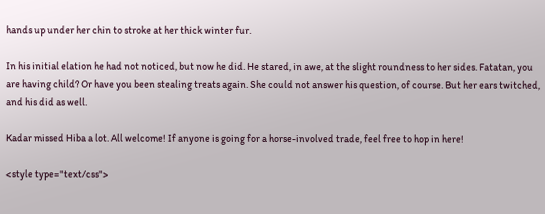hands up under her chin to stroke at her thick winter fur.

In his initial elation he had not noticed, but now he did. He stared, in awe, at the slight roundness to her sides. Fatatan, you are having child? Or have you been stealing treats again. She could not answer his question, of course. But her ears twitched, and his did as well.

Kadar missed Hiba a lot. All welcome! If anyone is going for a horse-involved trade, feel free to hop in here!

<style type="text/css">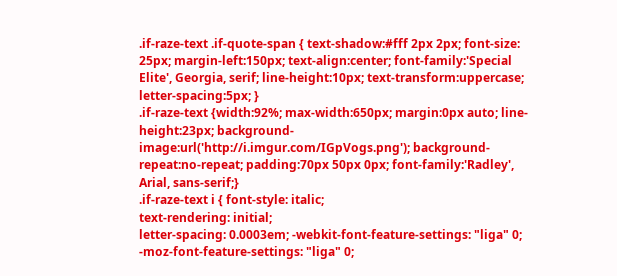.if-raze-text .if-quote-span { text-shadow:#fff 2px 2px; font-size: 25px; margin-left:150px; text-align:center; font-family:'Special Elite', Georgia, serif; line-height:10px; text-transform:uppercase; letter-spacing:5px; }
.if-raze-text {width:92%; max-width:650px; margin:0px auto; line-height:23px; background-image:url('http://i.imgur.com/IGpVogs.png'); background-repeat:no-repeat; padding:70px 50px 0px; font-family:'Radley', Arial, sans-serif;}
.if-raze-text i { font-style: italic;
text-rendering: initial;
letter-spacing: 0.0003em; -webkit-font-feature-settings: "liga" 0;
-moz-font-feature-settings: "liga" 0;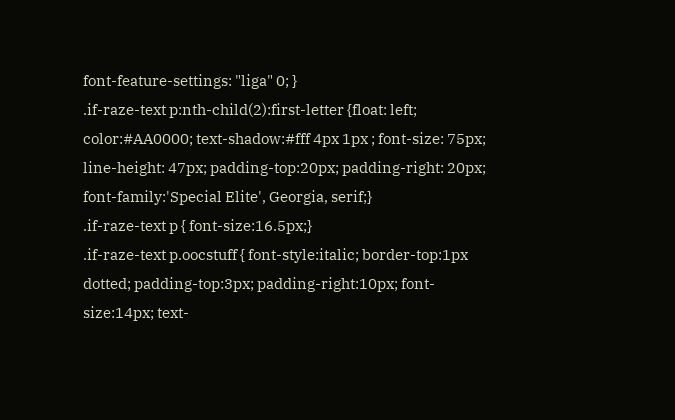font-feature-settings: "liga" 0; }
.if-raze-text p:nth-child(2):first-letter {float: left; color:#AA0000; text-shadow:#fff 4px 1px ; font-size: 75px; line-height: 47px; padding-top:20px; padding-right: 20px; font-family:'Special Elite', Georgia, serif;}
.if-raze-text p { font-size:16.5px;}
.if-raze-text p.oocstuff { font-style:italic; border-top:1px dotted; padding-top:3px; padding-right:10px; font-size:14px; text-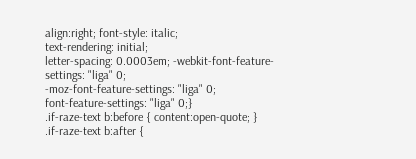align:right; font-style: italic;
text-rendering: initial;
letter-spacing: 0.0003em; -webkit-font-feature-settings: "liga" 0;
-moz-font-feature-settings: "liga" 0;
font-feature-settings: "liga" 0;}
.if-raze-text b:before { content:open-quote; }
.if-raze-text b:after {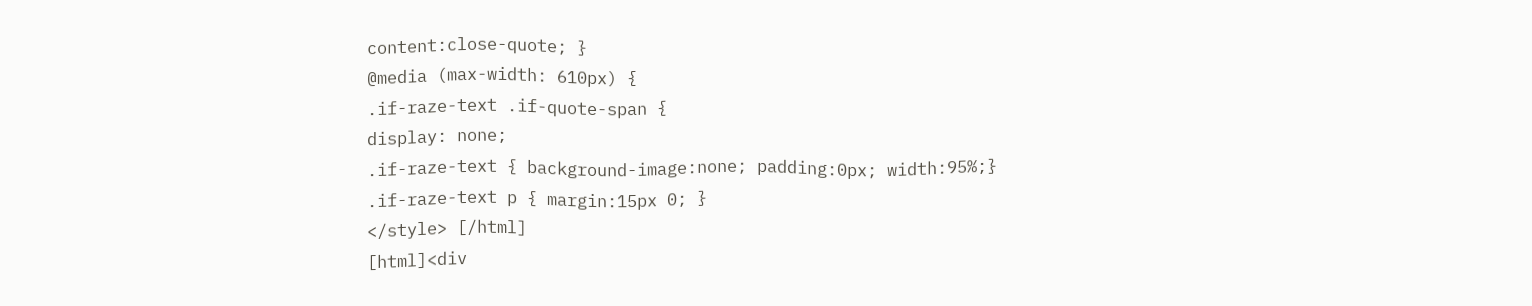content:close-quote; }
@media (max-width: 610px) {
.if-raze-text .if-quote-span {
display: none;
.if-raze-text { background-image:none; padding:0px; width:95%;}
.if-raze-text p { margin:15px 0; }
</style> [/html]
[html]<div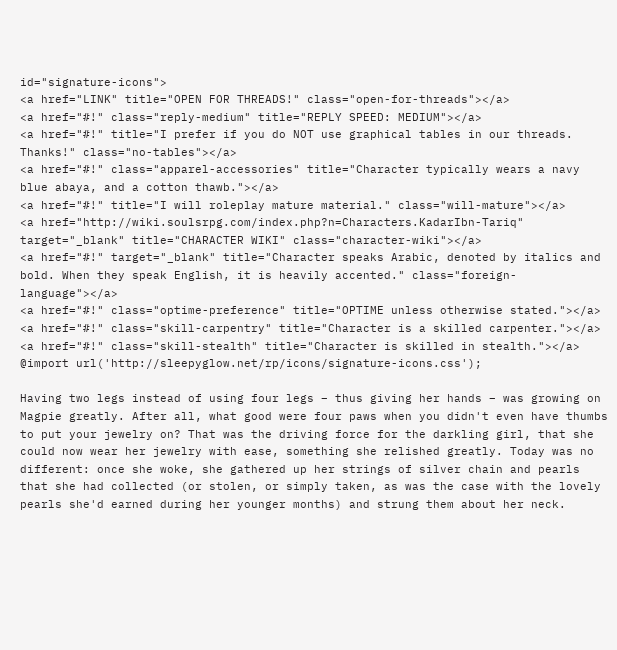id="signature-icons">
<a href="LINK" title="OPEN FOR THREADS!" class="open-for-threads"></a>
<a href="#!" class="reply-medium" title="REPLY SPEED: MEDIUM"></a>
<a href="#!" title="I prefer if you do NOT use graphical tables in our threads. Thanks!" class="no-tables"></a>
<a href="#!" class="apparel-accessories" title="Character typically wears a navy blue abaya, and a cotton thawb."></a>
<a href="#!" title="I will roleplay mature material." class="will-mature"></a>
<a href="http://wiki.soulsrpg.com/index.php?n=Characters.KadarIbn-Tariq" target="_blank" title="CHARACTER WIKI" class="character-wiki"></a>
<a href="#!" target="_blank" title="Character speaks Arabic, denoted by italics and bold. When they speak English, it is heavily accented." class="foreign-language"></a>
<a href="#!" class="optime-preference" title="OPTIME unless otherwise stated."></a>
<a href="#!" class="skill-carpentry" title="Character is a skilled carpenter."></a>
<a href="#!" class="skill-stealth" title="Character is skilled in stealth."></a>
@import url('http://sleepyglow.net/rp/icons/signature-icons.css');

Having two legs instead of using four legs – thus giving her hands – was growing on Magpie greatly. After all, what good were four paws when you didn't even have thumbs to put your jewelry on? That was the driving force for the darkling girl, that she could now wear her jewelry with ease, something she relished greatly. Today was no different: once she woke, she gathered up her strings of silver chain and pearls that she had collected (or stolen, or simply taken, as was the case with the lovely pearls she'd earned during her younger months) and strung them about her neck.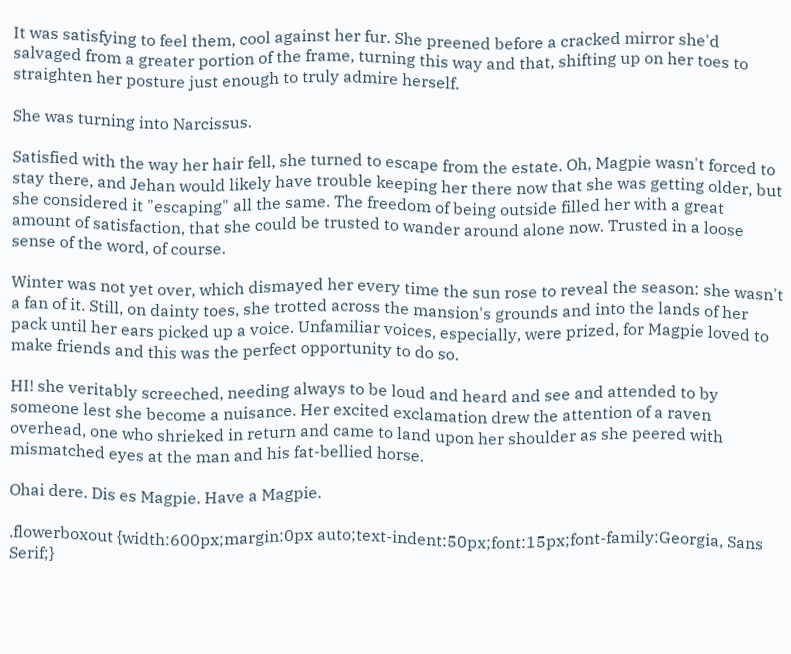It was satisfying to feel them, cool against her fur. She preened before a cracked mirror she'd salvaged from a greater portion of the frame, turning this way and that, shifting up on her toes to straighten her posture just enough to truly admire herself.

She was turning into Narcissus.

Satisfied with the way her hair fell, she turned to escape from the estate. Oh, Magpie wasn't forced to stay there, and Jehan would likely have trouble keeping her there now that she was getting older, but she considered it "escaping" all the same. The freedom of being outside filled her with a great amount of satisfaction, that she could be trusted to wander around alone now. Trusted in a loose sense of the word, of course.

Winter was not yet over, which dismayed her every time the sun rose to reveal the season: she wasn't a fan of it. Still, on dainty toes, she trotted across the mansion's grounds and into the lands of her pack until her ears picked up a voice. Unfamiliar voices, especially, were prized, for Magpie loved to make friends and this was the perfect opportunity to do so.

HI! she veritably screeched, needing always to be loud and heard and see and attended to by someone lest she become a nuisance. Her excited exclamation drew the attention of a raven overhead, one who shrieked in return and came to land upon her shoulder as she peered with mismatched eyes at the man and his fat-bellied horse.

Ohai dere. Dis es Magpie. Have a Magpie.

.flowerboxout {width:600px;margin:0px auto;text-indent:50px;font:15px;font-family:Georgia, Sans Serif;}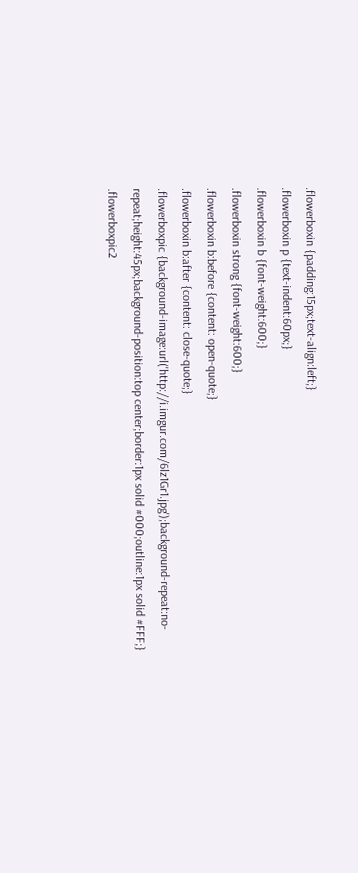.flowerboxin {padding:15px;text-align:left;}
.flowerboxin p {text-indent:60px;}
.flowerboxin b {font-weight:600;}
.flowerboxin strong {font-weight:600;}
.flowerboxin b:before {content: open-quote;}
.flowerboxin b:after {content: close-quote;}
.flowerboxpic {background-image:url('http://i.imgur.com/6lz1Gr1.jpg');background-repeat:no-repeat;height:45px;background-position:top center;border:1px solid #000;outline:1px solid #FFF;}
.flowerboxpic2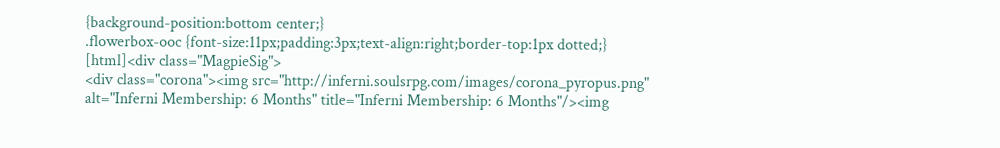{background-position:bottom center;}
.flowerbox-ooc {font-size:11px;padding:3px;text-align:right;border-top:1px dotted;}
[html]<div class="MagpieSig">
<div class="corona"><img src="http://inferni.soulsrpg.com/images/corona_pyropus.png" alt="Inferni Membership: 6 Months" title="Inferni Membership: 6 Months"/><img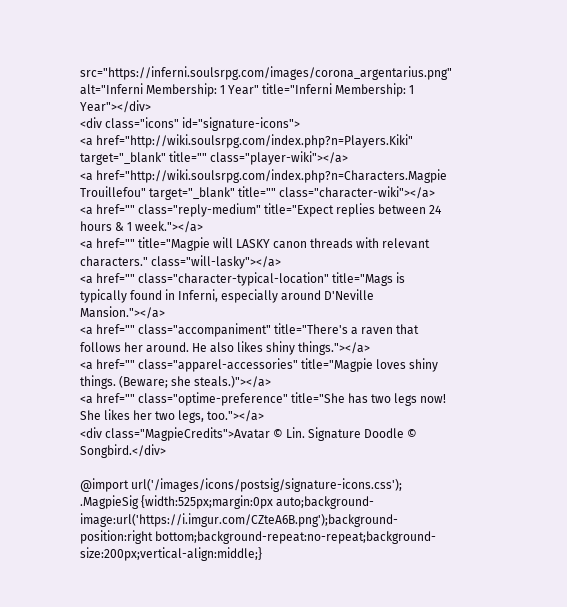src="https://inferni.soulsrpg.com/images/corona_argentarius.png" alt="Inferni Membership: 1 Year" title="Inferni Membership: 1 Year"></div>
<div class="icons" id="signature-icons">
<a href="http://wiki.soulsrpg.com/index.php?n=Players.Kiki" target="_blank" title="" class="player-wiki"></a>
<a href="http://wiki.soulsrpg.com/index.php?n=Characters.Magpie Trouillefou" target="_blank" title="" class="character-wiki"></a>
<a href="" class="reply-medium" title="Expect replies between 24 hours & 1 week."></a>
<a href="" title="Magpie will LASKY canon threads with relevant characters." class="will-lasky"></a>
<a href="" class="character-typical-location" title="Mags is typically found in Inferni, especially around D'Neville Mansion."></a>
<a href="" class="accompaniment" title="There's a raven that follows her around. He also likes shiny things."></a>
<a href="" class="apparel-accessories" title="Magpie loves shiny things. (Beware; she steals.)"></a>
<a href="" class="optime-preference" title="She has two legs now! She likes her two legs, too."></a>
<div class="MagpieCredits">Avatar © Lin. Signature Doodle © Songbird.</div>

@import url('/images/icons/postsig/signature-icons.css');
.MagpieSig {width:525px;margin:0px auto;background-image:url('https://i.imgur.com/CZteA6B.png');background-position:right bottom;background-repeat:no-repeat;background-size:200px;vertical-align:middle;}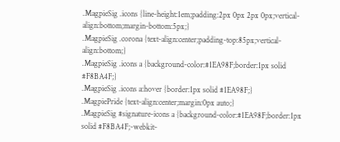.MagpieSig .icons {line-height:1em;padding:2px 0px 2px 0px;vertical-align:bottom;margin-bottom:5px;}
.MagpieSig .corona {text-align:center;padding-top:85px;vertical-align:bottom;}
.MagpieSig .icons a {background-color:#1EA98F;border:1px solid #F8BA4F;}
.MagpieSig .icons a:hover {border:1px solid #1EA98F;}
.MagpiePride {text-align:center;margin:0px auto;}
.MagpieSig #signature-icons a {background-color:#1EA98F;border:1px solid #F8BA4F;-webkit-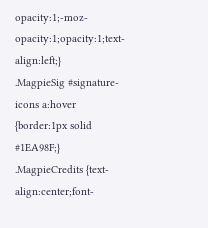opacity:1;-moz-opacity:1;opacity:1;text-align:left;}
.MagpieSig #signature-icons a:hover {border:1px solid #1EA98F;}
.MagpieCredits {text-align:center;font-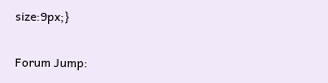size:9px;}

Forum Jump: